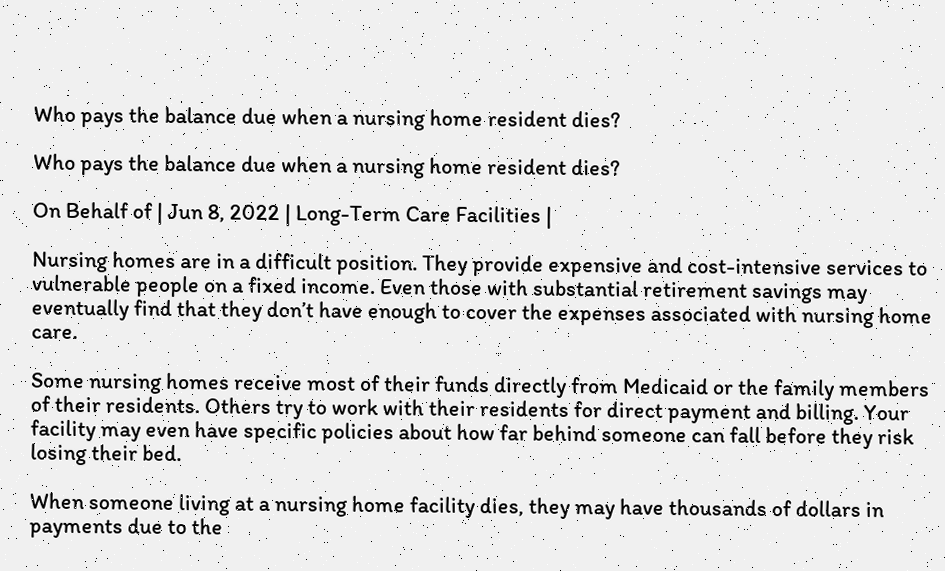Who pays the balance due when a nursing home resident dies?

Who pays the balance due when a nursing home resident dies?

On Behalf of | Jun 8, 2022 | Long-Term Care Facilities |

Nursing homes are in a difficult position. They provide expensive and cost-intensive services to vulnerable people on a fixed income. Even those with substantial retirement savings may eventually find that they don’t have enough to cover the expenses associated with nursing home care.

Some nursing homes receive most of their funds directly from Medicaid or the family members of their residents. Others try to work with their residents for direct payment and billing. Your facility may even have specific policies about how far behind someone can fall before they risk losing their bed.

When someone living at a nursing home facility dies, they may have thousands of dollars in payments due to the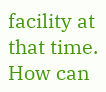facility at that time. How can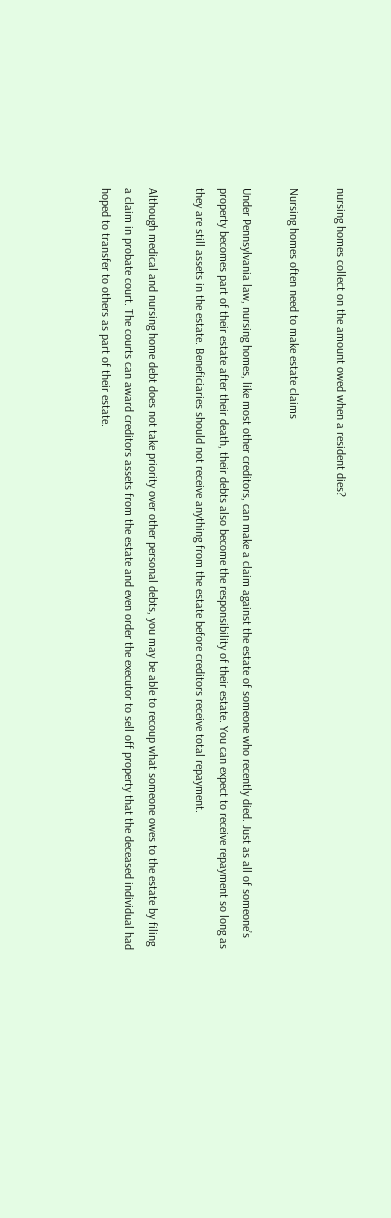nursing homes collect on the amount owed when a resident dies?

Nursing homes often need to make estate claims

Under Pennsylvania law, nursing homes, like most other creditors, can make a claim against the estate of someone who recently died. Just as all of someone’s property becomes part of their estate after their death, their debts also become the responsibility of their estate. You can expect to receive repayment so long as they are still assets in the estate. Beneficiaries should not receive anything from the estate before creditors receive total repayment.

Although medical and nursing home debt does not take priority over other personal debts, you may be able to recoup what someone owes to the estate by filing a claim in probate court. The courts can award creditors assets from the estate and even order the executor to sell off property that the deceased individual had hoped to transfer to others as part of their estate.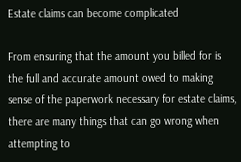Estate claims can become complicated

From ensuring that the amount you billed for is the full and accurate amount owed to making sense of the paperwork necessary for estate claims, there are many things that can go wrong when attempting to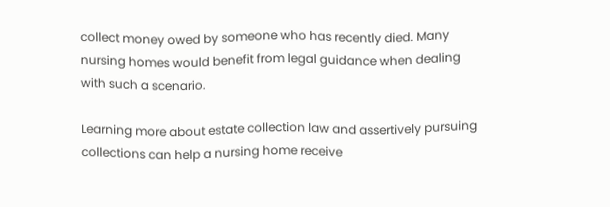collect money owed by someone who has recently died. Many nursing homes would benefit from legal guidance when dealing with such a scenario.

Learning more about estate collection law and assertively pursuing collections can help a nursing home receive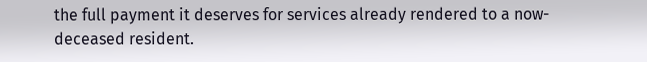the full payment it deserves for services already rendered to a now-deceased resident.